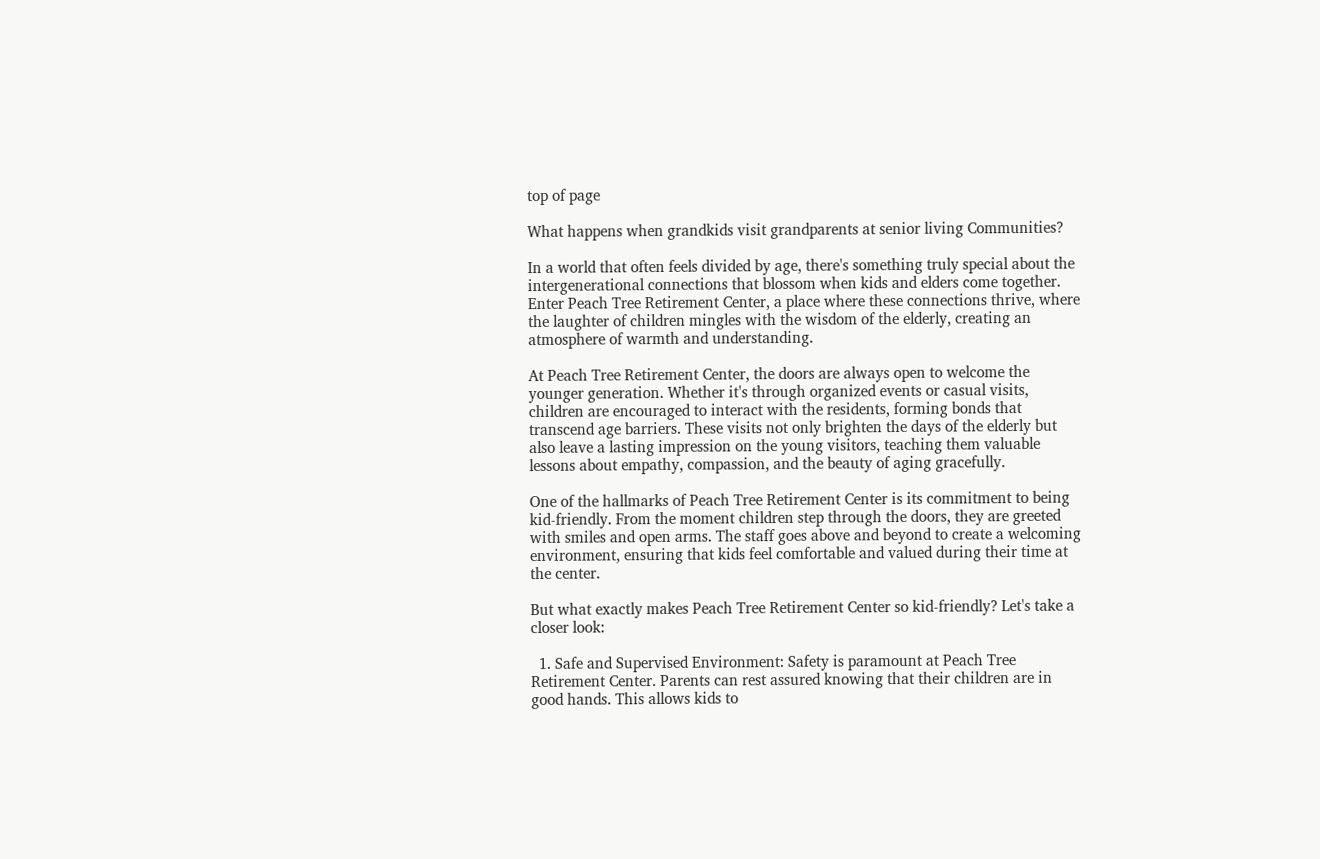top of page

What happens when grandkids visit grandparents at senior living Communities?

In a world that often feels divided by age, there's something truly special about the intergenerational connections that blossom when kids and elders come together. Enter Peach Tree Retirement Center, a place where these connections thrive, where the laughter of children mingles with the wisdom of the elderly, creating an atmosphere of warmth and understanding.

At Peach Tree Retirement Center, the doors are always open to welcome the younger generation. Whether it's through organized events or casual visits, children are encouraged to interact with the residents, forming bonds that transcend age barriers. These visits not only brighten the days of the elderly but also leave a lasting impression on the young visitors, teaching them valuable lessons about empathy, compassion, and the beauty of aging gracefully.

One of the hallmarks of Peach Tree Retirement Center is its commitment to being kid-friendly. From the moment children step through the doors, they are greeted with smiles and open arms. The staff goes above and beyond to create a welcoming environment, ensuring that kids feel comfortable and valued during their time at the center.

But what exactly makes Peach Tree Retirement Center so kid-friendly? Let's take a closer look:

  1. Safe and Supervised Environment: Safety is paramount at Peach Tree Retirement Center. Parents can rest assured knowing that their children are in good hands. This allows kids to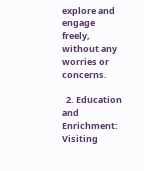explore and engage freely, without any worries or concerns.

  2. Education and Enrichment: Visiting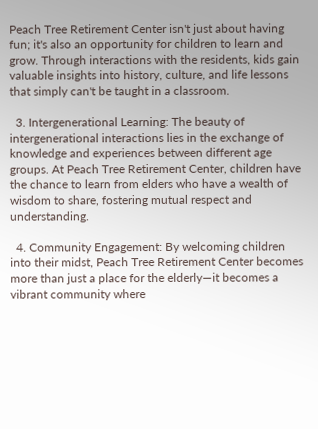Peach Tree Retirement Center isn't just about having fun; it's also an opportunity for children to learn and grow. Through interactions with the residents, kids gain valuable insights into history, culture, and life lessons that simply can't be taught in a classroom.

  3. Intergenerational Learning: The beauty of intergenerational interactions lies in the exchange of knowledge and experiences between different age groups. At Peach Tree Retirement Center, children have the chance to learn from elders who have a wealth of wisdom to share, fostering mutual respect and understanding.

  4. Community Engagement: By welcoming children into their midst, Peach Tree Retirement Center becomes more than just a place for the elderly—it becomes a vibrant community where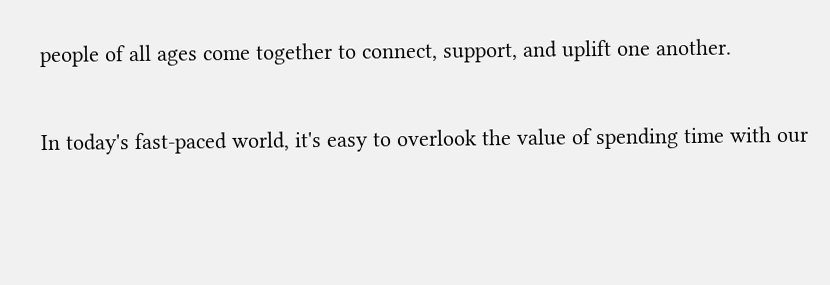people of all ages come together to connect, support, and uplift one another.

In today's fast-paced world, it's easy to overlook the value of spending time with our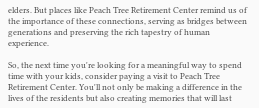elders. But places like Peach Tree Retirement Center remind us of the importance of these connections, serving as bridges between generations and preserving the rich tapestry of human experience.

So, the next time you're looking for a meaningful way to spend time with your kids, consider paying a visit to Peach Tree Retirement Center. You'll not only be making a difference in the lives of the residents but also creating memories that will last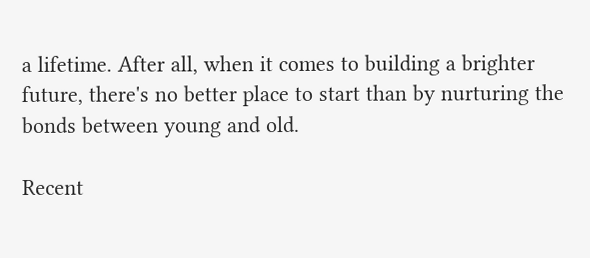a lifetime. After all, when it comes to building a brighter future, there's no better place to start than by nurturing the bonds between young and old.

Recent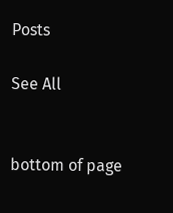Posts

See All


bottom of page